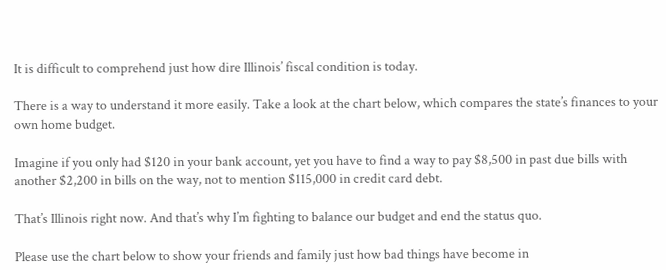It is difficult to comprehend just how dire Illinois’ fiscal condition is today.

There is a way to understand it more easily. Take a look at the chart below, which compares the state’s finances to your own home budget.

Imagine if you only had $120 in your bank account, yet you have to find a way to pay $8,500 in past due bills with another $2,200 in bills on the way, not to mention $115,000 in credit card debt.

That’s Illinois right now. And that’s why I’m fighting to balance our budget and end the status quo.

Please use the chart below to show your friends and family just how bad things have become in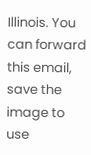Illinois. You can forward this email, save the image to use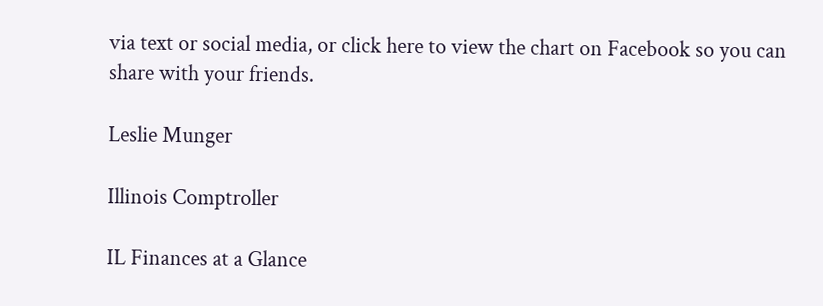via text or social media, or click here to view the chart on Facebook so you can share with your friends.

Leslie Munger

Illinois Comptroller

IL Finances at a Glance